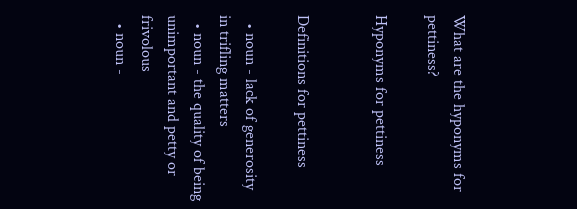What are the hyponyms for pettiness?

Hyponyms for pettiness


Definitions for pettiness

  • noun - lack of generosity in trifling matters
  • noun - the quality of being unimportant and petty or frivolous
  • noun -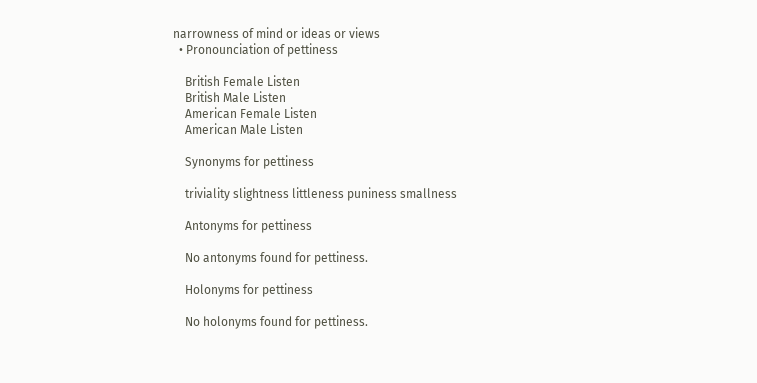narrowness of mind or ideas or views
  • Pronounciation of pettiness

    British Female Listen
    British Male Listen
    American Female Listen
    American Male Listen

    Synonyms for pettiness

    triviality slightness littleness puniness smallness

    Antonyms for pettiness

    No antonyms found for pettiness.

    Holonyms for pettiness

    No holonyms found for pettiness.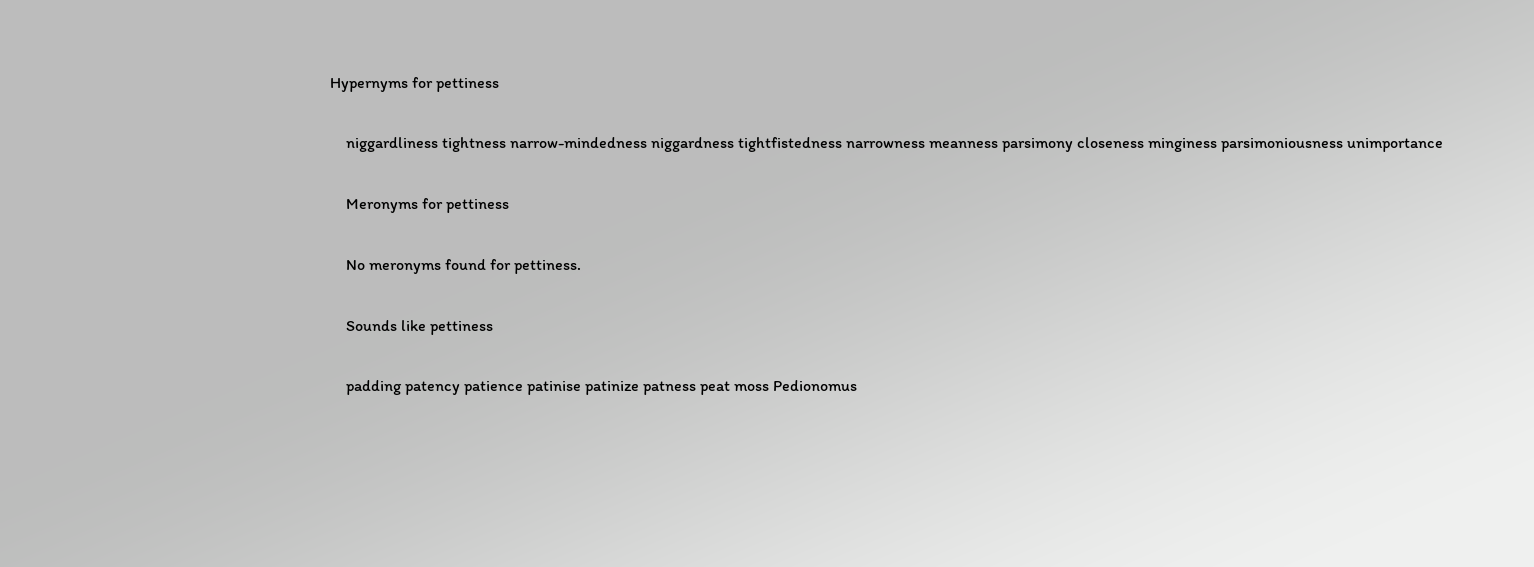Hypernyms for pettiness

    niggardliness tightness narrow-mindedness niggardness tightfistedness narrowness meanness parsimony closeness minginess parsimoniousness unimportance

    Meronyms for pettiness

    No meronyms found for pettiness.

    Sounds like pettiness

    padding patency patience patinise patinize patness peat moss Pedionomus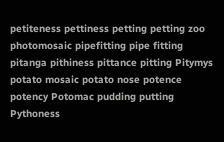petiteness pettiness petting petting zoo photomosaic pipefitting pipe fitting pitanga pithiness pittance pitting Pitymys potato mosaic potato nose potence potency Potomac pudding putting Pythoness